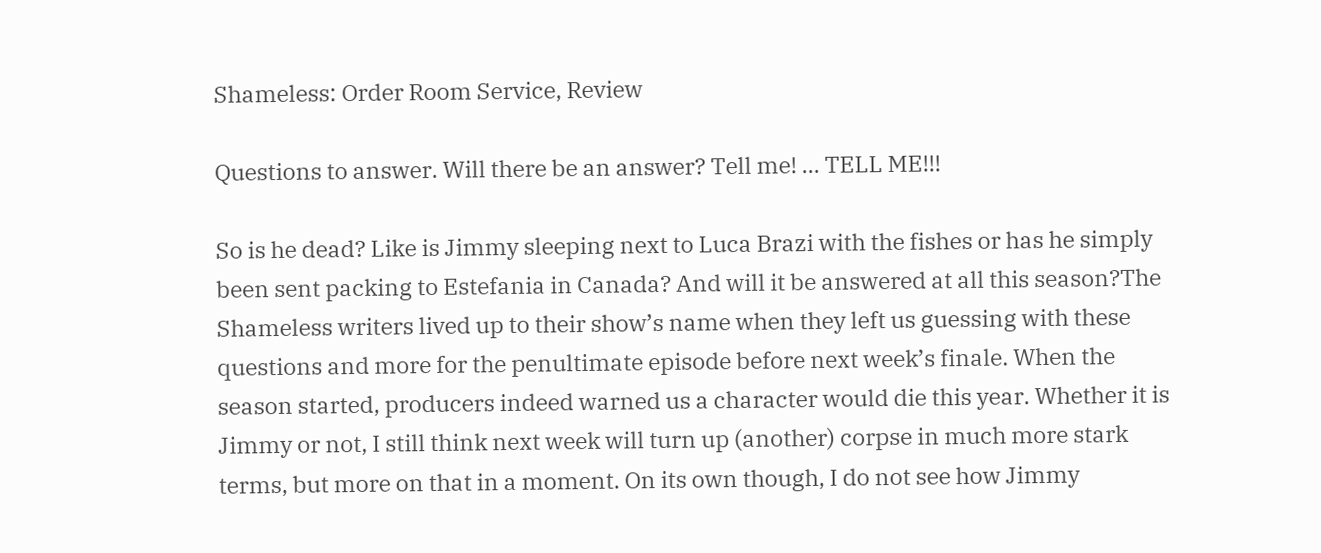Shameless: Order Room Service, Review

Questions to answer. Will there be an answer? Tell me! ... TELL ME!!!

So is he dead? Like is Jimmy sleeping next to Luca Brazi with the fishes or has he simply been sent packing to Estefania in Canada? And will it be answered at all this season?The Shameless writers lived up to their show’s name when they left us guessing with these questions and more for the penultimate episode before next week’s finale. When the season started, producers indeed warned us a character would die this year. Whether it is Jimmy or not, I still think next week will turn up (another) corpse in much more stark terms, but more on that in a moment. On its own though, I do not see how Jimmy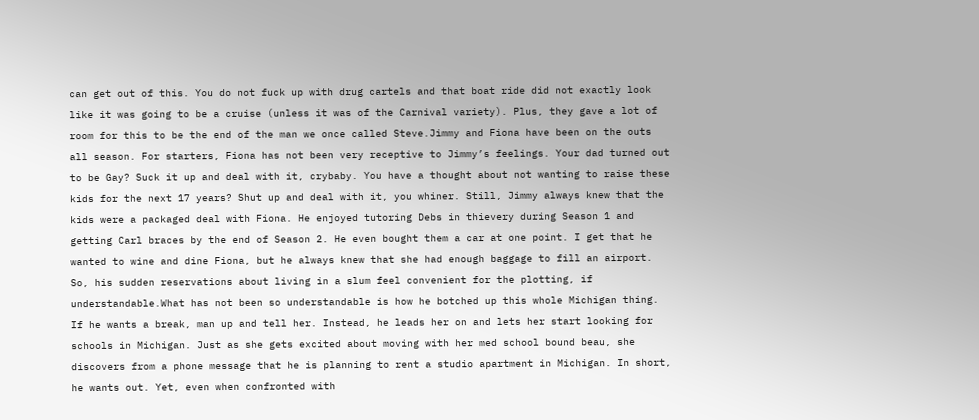can get out of this. You do not fuck up with drug cartels and that boat ride did not exactly look like it was going to be a cruise (unless it was of the Carnival variety). Plus, they gave a lot of room for this to be the end of the man we once called Steve.Jimmy and Fiona have been on the outs all season. For starters, Fiona has not been very receptive to Jimmy’s feelings. Your dad turned out to be Gay? Suck it up and deal with it, crybaby. You have a thought about not wanting to raise these kids for the next 17 years? Shut up and deal with it, you whiner. Still, Jimmy always knew that the kids were a packaged deal with Fiona. He enjoyed tutoring Debs in thievery during Season 1 and getting Carl braces by the end of Season 2. He even bought them a car at one point. I get that he wanted to wine and dine Fiona, but he always knew that she had enough baggage to fill an airport. So, his sudden reservations about living in a slum feel convenient for the plotting, if understandable.What has not been so understandable is how he botched up this whole Michigan thing. If he wants a break, man up and tell her. Instead, he leads her on and lets her start looking for schools in Michigan. Just as she gets excited about moving with her med school bound beau, she discovers from a phone message that he is planning to rent a studio apartment in Michigan. In short, he wants out. Yet, even when confronted with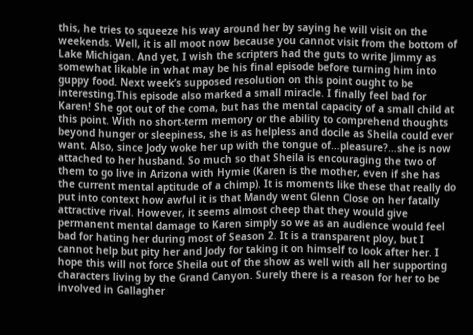this, he tries to squeeze his way around her by saying he will visit on the weekends. Well, it is all moot now because you cannot visit from the bottom of Lake Michigan. And yet, I wish the scripters had the guts to write Jimmy as somewhat likable in what may be his final episode before turning him into guppy food. Next week’s supposed resolution on this point ought to be interesting.This episode also marked a small miracle. I finally feel bad for Karen! She got out of the coma, but has the mental capacity of a small child at this point. With no short-term memory or the ability to comprehend thoughts beyond hunger or sleepiness, she is as helpless and docile as Sheila could ever want. Also, since Jody woke her up with the tongue of…pleasure?…she is now attached to her husband. So much so that Sheila is encouraging the two of them to go live in Arizona with Hymie (Karen is the mother, even if she has the current mental aptitude of a chimp). It is moments like these that really do put into context how awful it is that Mandy went Glenn Close on her fatally attractive rival. However, it seems almost cheep that they would give permanent mental damage to Karen simply so we as an audience would feel bad for hating her during most of Season 2. It is a transparent ploy, but I cannot help but pity her and Jody for taking it on himself to look after her. I hope this will not force Sheila out of the show as well with all her supporting characters living by the Grand Canyon. Surely there is a reason for her to be involved in Gallagher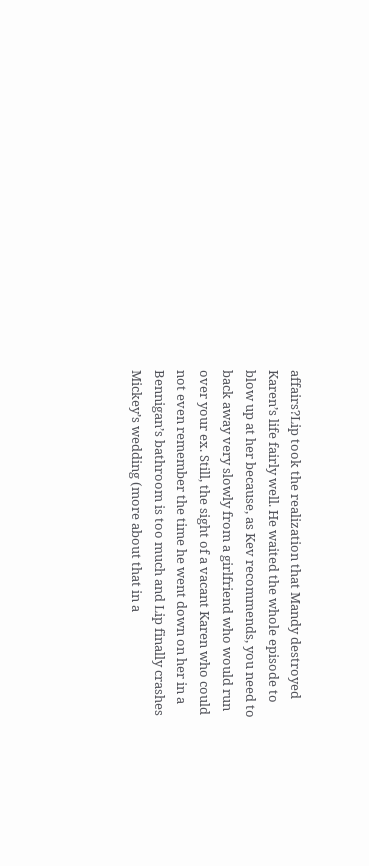affairs?Lip took the realization that Mandy destroyed Karen’s life fairly well. He waited the whole episode to blow up at her because, as Kev recommends, you need to back away very slowly from a girlfriend who would run over your ex. Still, the sight of a vacant Karen who could not even remember the time he went down on her in a Bennigan’s bathroom is too much and Lip finally crashes Mickey’s wedding (more about that in a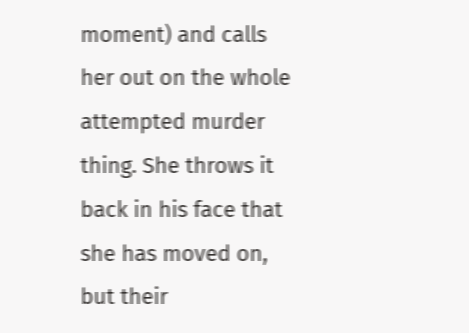moment) and calls her out on the whole attempted murder thing. She throws it back in his face that she has moved on, but their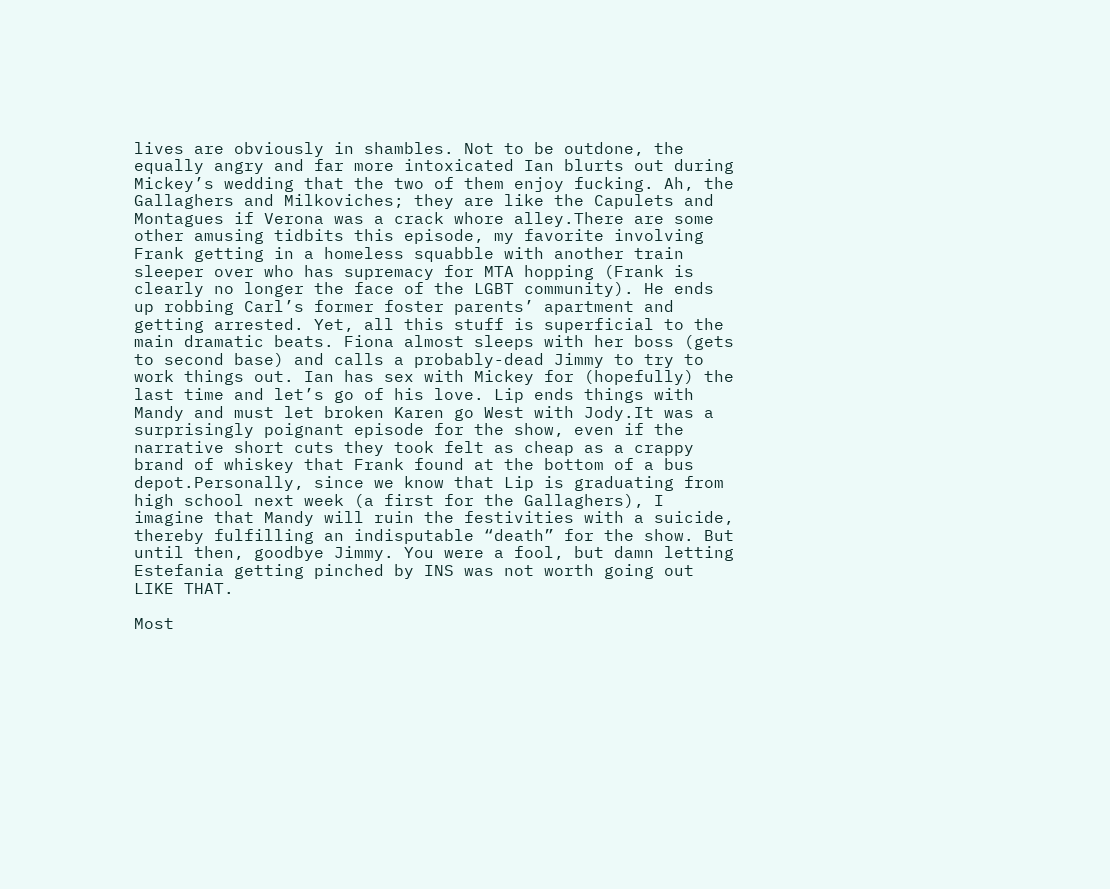lives are obviously in shambles. Not to be outdone, the equally angry and far more intoxicated Ian blurts out during Mickey’s wedding that the two of them enjoy fucking. Ah, the Gallaghers and Milkoviches; they are like the Capulets and Montagues if Verona was a crack whore alley.There are some other amusing tidbits this episode, my favorite involving Frank getting in a homeless squabble with another train sleeper over who has supremacy for MTA hopping (Frank is clearly no longer the face of the LGBT community). He ends up robbing Carl’s former foster parents’ apartment and getting arrested. Yet, all this stuff is superficial to the main dramatic beats. Fiona almost sleeps with her boss (gets to second base) and calls a probably-dead Jimmy to try to work things out. Ian has sex with Mickey for (hopefully) the last time and let’s go of his love. Lip ends things with Mandy and must let broken Karen go West with Jody.It was a surprisingly poignant episode for the show, even if the narrative short cuts they took felt as cheap as a crappy brand of whiskey that Frank found at the bottom of a bus depot.Personally, since we know that Lip is graduating from high school next week (a first for the Gallaghers), I imagine that Mandy will ruin the festivities with a suicide, thereby fulfilling an indisputable “death” for the show. But until then, goodbye Jimmy. You were a fool, but damn letting Estefania getting pinched by INS was not worth going out LIKE THAT.

Most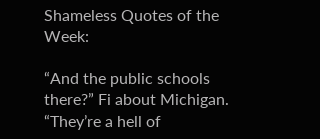Shameless Quotes of the Week:

“And the public schools there?” Fi about Michigan. “They’re a hell of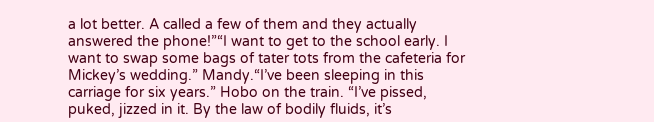a lot better. A called a few of them and they actually answered the phone!”“I want to get to the school early. I want to swap some bags of tater tots from the cafeteria for Mickey’s wedding.” Mandy.“I’ve been sleeping in this carriage for six years.” Hobo on the train. “I’ve pissed, puked, jizzed in it. By the law of bodily fluids, it’s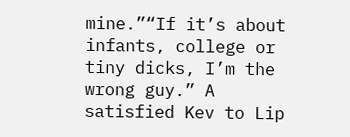mine.”“If it’s about infants, college or tiny dicks, I’m the wrong guy.” A satisfied Kev to Lip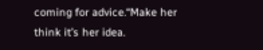coming for advice.“Make her think it’s her idea.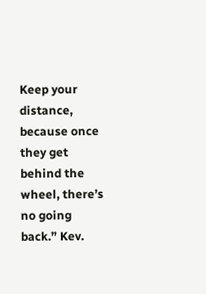Keep your distance, because once they get behind the wheel, there’s no going back.” Kev.